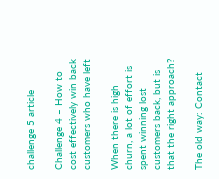challenge 5 article

Challenge 4 – How to cost effectively win back customers who have left

When there is high churn, a lot of effort is spent winning lost customers back, but is that the right approach?

The old way: Contact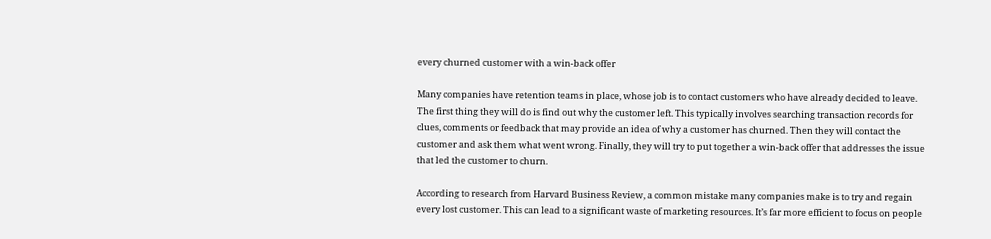every churned customer with a win-back offer

Many companies have retention teams in place, whose job is to contact customers who have already decided to leave. The first thing they will do is find out why the customer left. This typically involves searching transaction records for clues, comments or feedback that may provide an idea of why a customer has churned. Then they will contact the customer and ask them what went wrong. Finally, they will try to put together a win-back offer that addresses the issue that led the customer to churn.

According to research from Harvard Business Review, a common mistake many companies make is to try and regain every lost customer. This can lead to a significant waste of marketing resources. It’s far more efficient to focus on people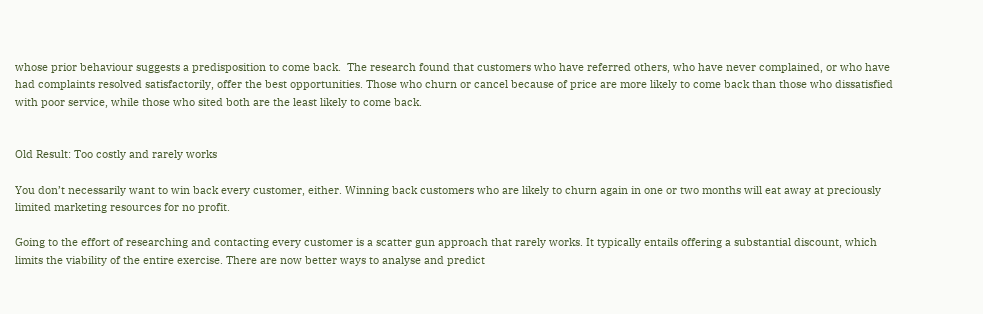whose prior behaviour suggests a predisposition to come back.  The research found that customers who have referred others, who have never complained, or who have had complaints resolved satisfactorily, offer the best opportunities. Those who churn or cancel because of price are more likely to come back than those who dissatisfied with poor service, while those who sited both are the least likely to come back.


Old Result: Too costly and rarely works

You don’t necessarily want to win back every customer, either. Winning back customers who are likely to churn again in one or two months will eat away at preciously limited marketing resources for no profit.

Going to the effort of researching and contacting every customer is a scatter gun approach that rarely works. It typically entails offering a substantial discount, which limits the viability of the entire exercise. There are now better ways to analyse and predict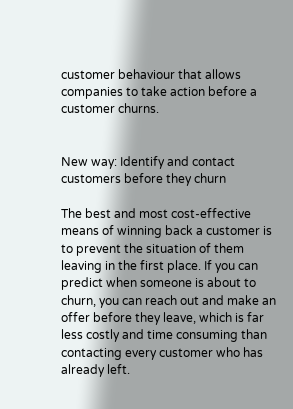customer behaviour that allows companies to take action before a customer churns.


New way: Identify and contact customers before they churn

The best and most cost-effective means of winning back a customer is to prevent the situation of them leaving in the first place. If you can predict when someone is about to churn, you can reach out and make an offer before they leave, which is far less costly and time consuming than contacting every customer who has already left.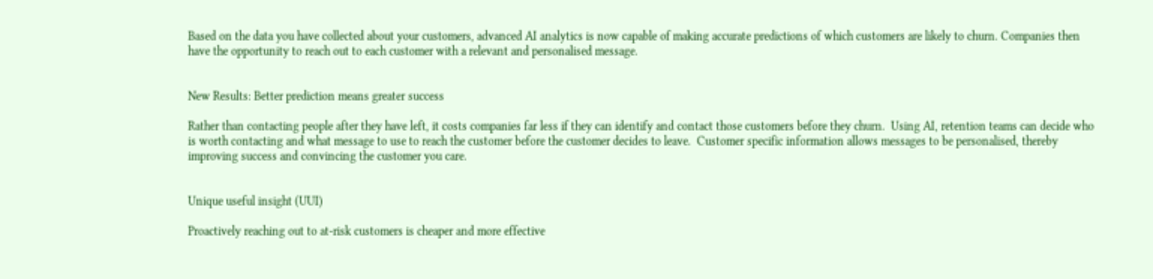Based on the data you have collected about your customers, advanced AI analytics is now capable of making accurate predictions of which customers are likely to churn. Companies then have the opportunity to reach out to each customer with a relevant and personalised message.


New Results: Better prediction means greater success

Rather than contacting people after they have left, it costs companies far less if they can identify and contact those customers before they churn.  Using AI, retention teams can decide who is worth contacting and what message to use to reach the customer before the customer decides to leave.  Customer specific information allows messages to be personalised, thereby improving success and convincing the customer you care.


Unique useful insight (UUI)

Proactively reaching out to at-risk customers is cheaper and more effective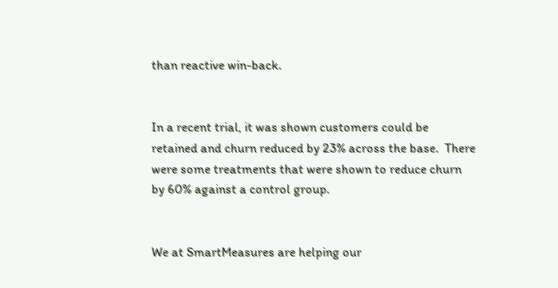than reactive win-back.


In a recent trial, it was shown customers could be retained and churn reduced by 23% across the base.  There were some treatments that were shown to reduce churn by 60% against a control group.


We at SmartMeasures are helping our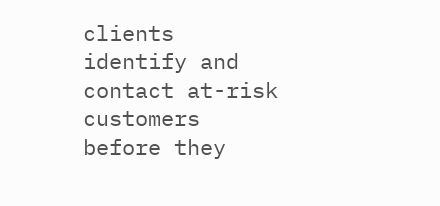clients identify and contact at-risk customers before they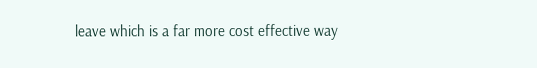leave which is a far more cost effective way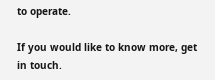to operate.

If you would like to know more, get in touch.